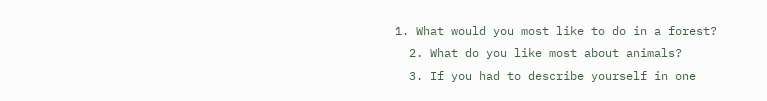1. What would you most like to do in a forest?
  2. What do you like most about animals?
  3. If you had to describe yourself in one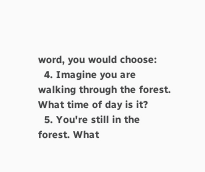word, you would choose:
  4. Imagine you are walking through the forest. What time of day is it?
  5. You're still in the forest. What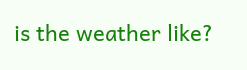is the weather like?